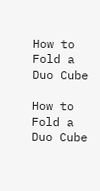How to Fold a Duo Cube

How to Fold a Duo Cube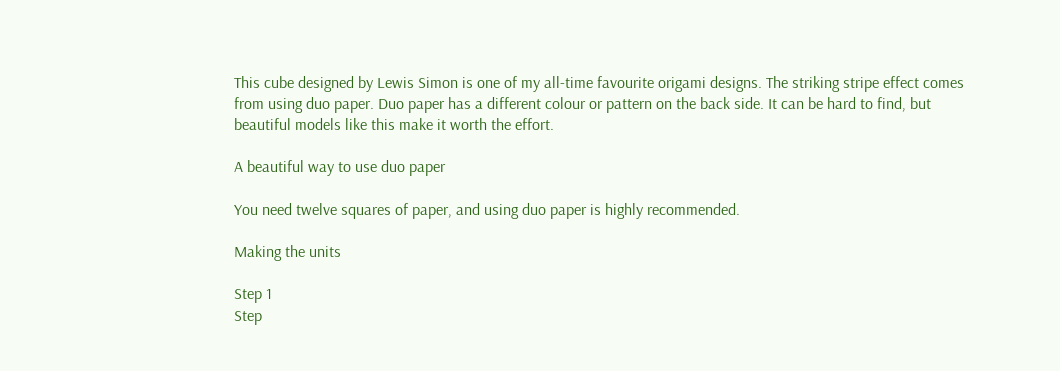This cube designed by Lewis Simon is one of my all-time favourite origami designs. The striking stripe effect comes from using duo paper. Duo paper has a different colour or pattern on the back side. It can be hard to find, but beautiful models like this make it worth the effort.

A beautiful way to use duo paper

You need twelve squares of paper, and using duo paper is highly recommended.

Making the units

Step 1
Step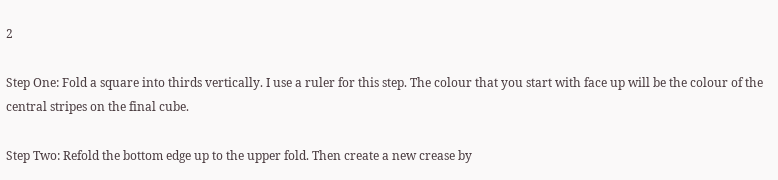2

Step One: Fold a square into thirds vertically. I use a ruler for this step. The colour that you start with face up will be the colour of the central stripes on the final cube.

Step Two: Refold the bottom edge up to the upper fold. Then create a new crease by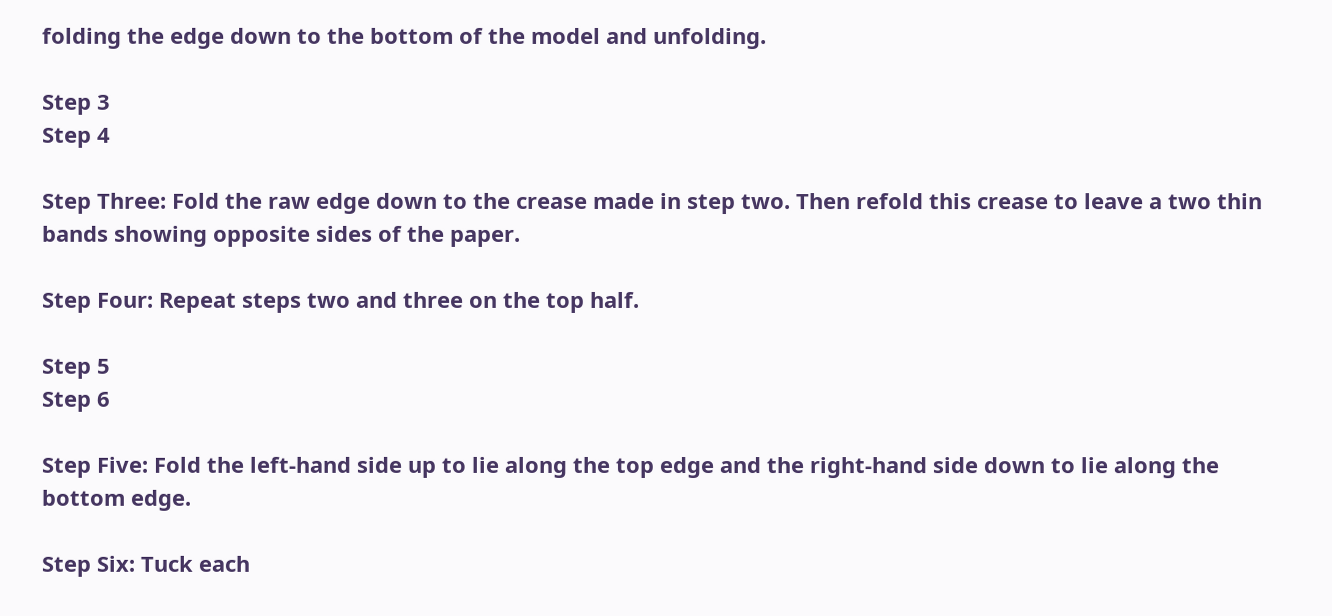folding the edge down to the bottom of the model and unfolding.

Step 3
Step 4

Step Three: Fold the raw edge down to the crease made in step two. Then refold this crease to leave a two thin bands showing opposite sides of the paper.

Step Four: Repeat steps two and three on the top half.

Step 5
Step 6

Step Five: Fold the left-hand side up to lie along the top edge and the right-hand side down to lie along the bottom edge.

Step Six: Tuck each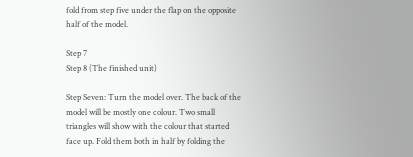fold from step five under the flap on the opposite half of the model.

Step 7
Step 8 (The finished unit)

Step Seven: Turn the model over. The back of the model will be mostly one colour. Two small triangles will show with the colour that started face up. Fold them both in half by folding the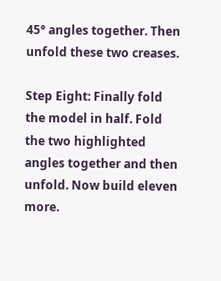45° angles together. Then unfold these two creases.

Step Eight: Finally fold the model in half. Fold the two highlighted angles together and then unfold. Now build eleven more.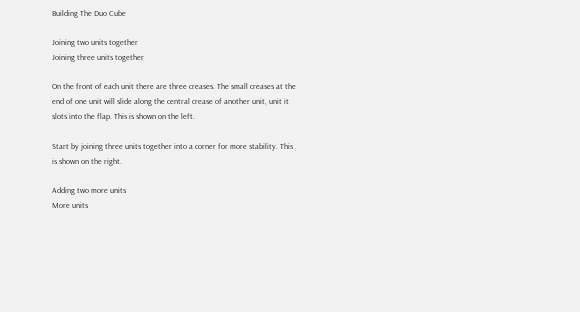Building The Duo Cube

Joining two units together
Joining three units together

On the front of each unit there are three creases. The small creases at the end of one unit will slide along the central crease of another unit, unit it slots into the flap. This is shown on the left.

Start by joining three units together into a corner for more stability. This is shown on the right.

Adding two more units
More units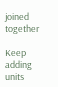joined together

Keep adding units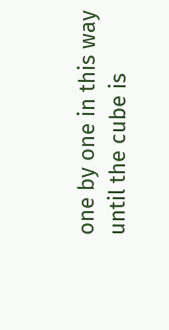one by one in this way until the cube is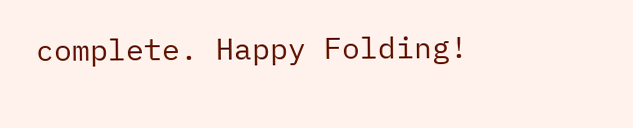complete. Happy Folding!